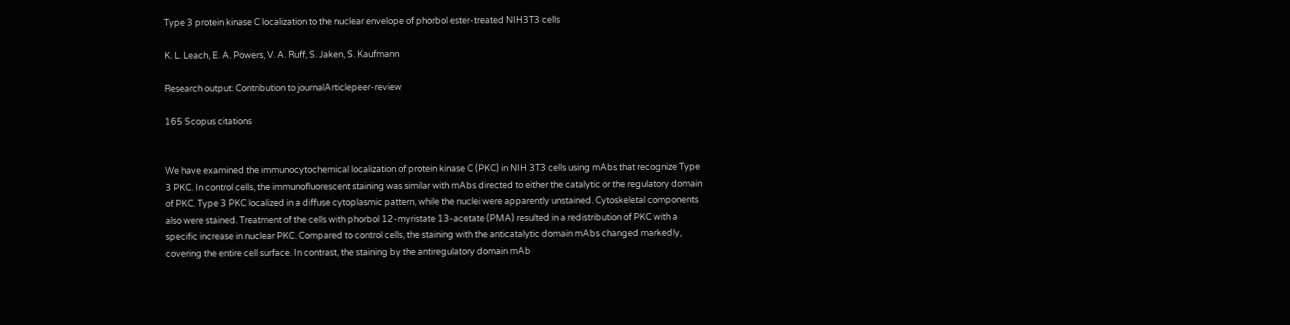Type 3 protein kinase C localization to the nuclear envelope of phorbol ester-treated NIH3T3 cells

K. L. Leach, E. A. Powers, V. A. Ruff, S. Jaken, S. Kaufmann

Research output: Contribution to journalArticlepeer-review

165 Scopus citations


We have examined the immunocytochemical localization of protein kinase C (PKC) in NIH 3T3 cells using mAbs that recognize Type 3 PKC. In control cells, the immunofluorescent staining was similar with mAbs directed to either the catalytic or the regulatory domain of PKC. Type 3 PKC localized in a diffuse cytoplasmic pattern, while the nuclei were apparently unstained. Cytoskeletal components also were stained. Treatment of the cells with phorbol 12-myristate 13-acetate (PMA) resulted in a redistribution of PKC with a specific increase in nuclear PKC. Compared to control cells, the staining with the anticatalytic domain mAbs changed markedly, covering the entire cell surface. In contrast, the staining by the antiregulatory domain mAb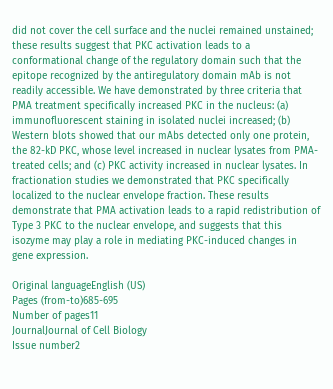did not cover the cell surface and the nuclei remained unstained; these results suggest that PKC activation leads to a conformational change of the regulatory domain such that the epitope recognized by the antiregulatory domain mAb is not readily accessible. We have demonstrated by three criteria that PMA treatment specifically increased PKC in the nucleus: (a) immunofluorescent staining in isolated nuclei increased; (b) Western blots showed that our mAbs detected only one protein, the 82-kD PKC, whose level increased in nuclear lysates from PMA-treated cells; and (c) PKC activity increased in nuclear lysates. In fractionation studies we demonstrated that PKC specifically localized to the nuclear envelope fraction. These results demonstrate that PMA activation leads to a rapid redistribution of Type 3 PKC to the nuclear envelope, and suggests that this isozyme may play a role in mediating PKC-induced changes in gene expression.

Original languageEnglish (US)
Pages (from-to)685-695
Number of pages11
JournalJournal of Cell Biology
Issue number2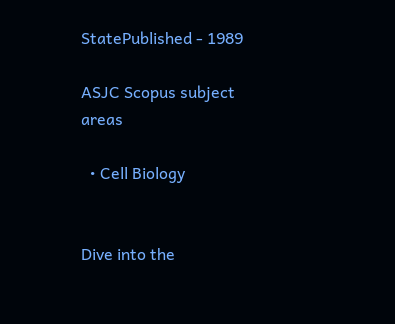StatePublished - 1989

ASJC Scopus subject areas

  • Cell Biology


Dive into the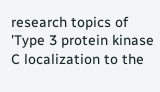research topics of 'Type 3 protein kinase C localization to the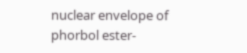nuclear envelope of phorbol ester-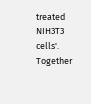treated NIH3T3 cells'. Together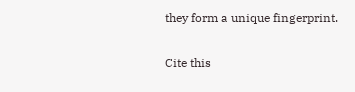they form a unique fingerprint.

Cite this